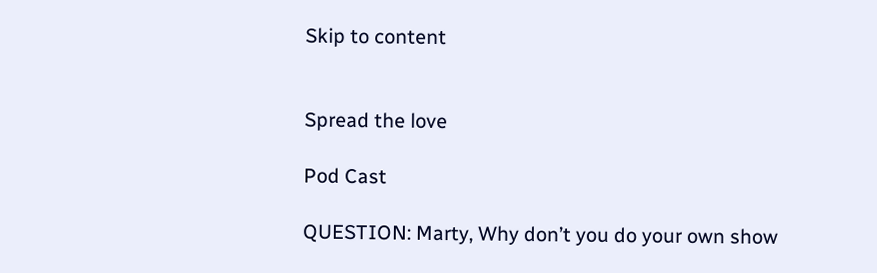Skip to content


Spread the love

Pod Cast

QUESTION: Marty, Why don’t you do your own show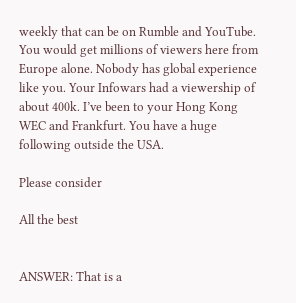weekly that can be on Rumble and YouTube. You would get millions of viewers here from Europe alone. Nobody has global experience like you. Your Infowars had a viewership of about 400k. I’ve been to your Hong Kong WEC and Frankfurt. You have a huge following outside the USA.

Please consider

All the best


ANSWER: That is a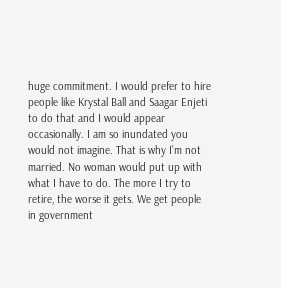huge commitment. I would prefer to hire people like Krystal Ball and Saagar Enjeti to do that and I would appear occasionally. I am so inundated you would not imagine. That is why I’m not married. No woman would put up with what I have to do. The more I try to retire, the worse it gets. We get people in government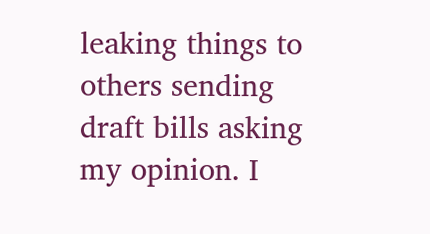leaking things to others sending draft bills asking my opinion. I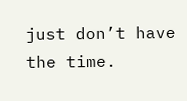just don’t have the time.